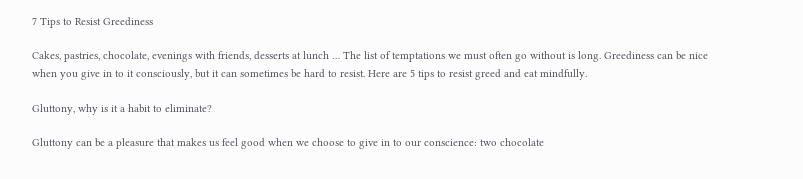7 Tips to Resist Greediness

Cakes, pastries, chocolate, evenings with friends, desserts at lunch … The list of temptations we must often go without is long. Greediness can be nice when you give in to it consciously, but it can sometimes be hard to resist. Here are 5 tips to resist greed and eat mindfully.

Gluttony, why is it a habit to eliminate?

Gluttony can be a pleasure that makes us feel good when we choose to give in to our conscience: two chocolate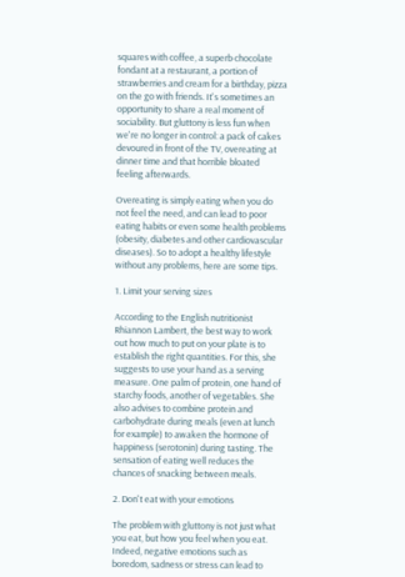squares with coffee, a superb chocolate fondant at a restaurant, a portion of strawberries and cream for a birthday, pizza on the go with friends. It's sometimes an opportunity to share a real moment of sociability. But gluttony is less fun when we're no longer in control: a pack of cakes devoured in front of the TV, overeating at dinner time and that horrible bloated feeling afterwards.

Overeating is simply eating when you do not feel the need, and can lead to poor eating habits or even some health problems (obesity, diabetes and other cardiovascular diseases). So to adopt a healthy lifestyle without any problems, here are some tips.

1. Limit your serving sizes

According to the English nutritionist Rhiannon Lambert, the best way to work out how much to put on your plate is to establish the right quantities. For this, she suggests to use your hand as a serving measure. One palm of protein, one hand of starchy foods, another of vegetables. She also advises to combine protein and carbohydrate during meals (even at lunch for example) to awaken the hormone of happiness (serotonin) during tasting. The sensation of eating well reduces the chances of snacking between meals.

2. Don't eat with your emotions

The problem with gluttony is not just what you eat, but how you feel when you eat. Indeed, negative emotions such as boredom, sadness or stress can lead to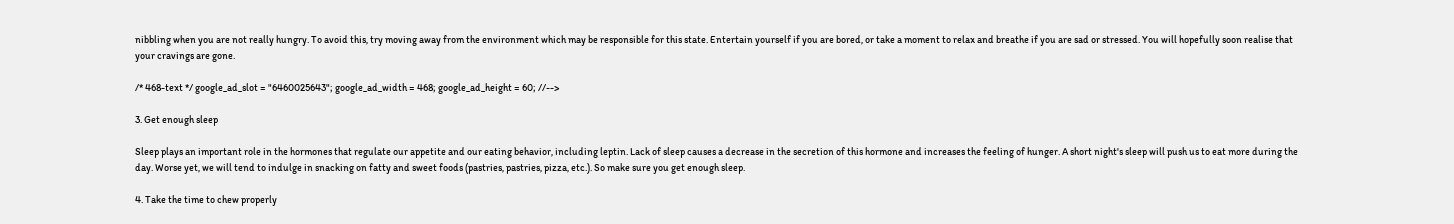nibbling when you are not really hungry. To avoid this, try moving away from the environment which may be responsible for this state. Entertain yourself if you are bored, or take a moment to relax and breathe if you are sad or stressed. You will hopefully soon realise that your cravings are gone.

/* 468-text */ google_ad_slot = "6460025643"; google_ad_width = 468; google_ad_height = 60; //-->

3. Get enough sleep

Sleep plays an important role in the hormones that regulate our appetite and our eating behavior, including leptin. Lack of sleep causes a decrease in the secretion of this hormone and increases the feeling of hunger. A short night's sleep will push us to eat more during the day. Worse yet, we will tend to indulge in snacking on fatty and sweet foods (pastries, pastries, pizza, etc.). So make sure you get enough sleep.

4. Take the time to chew properly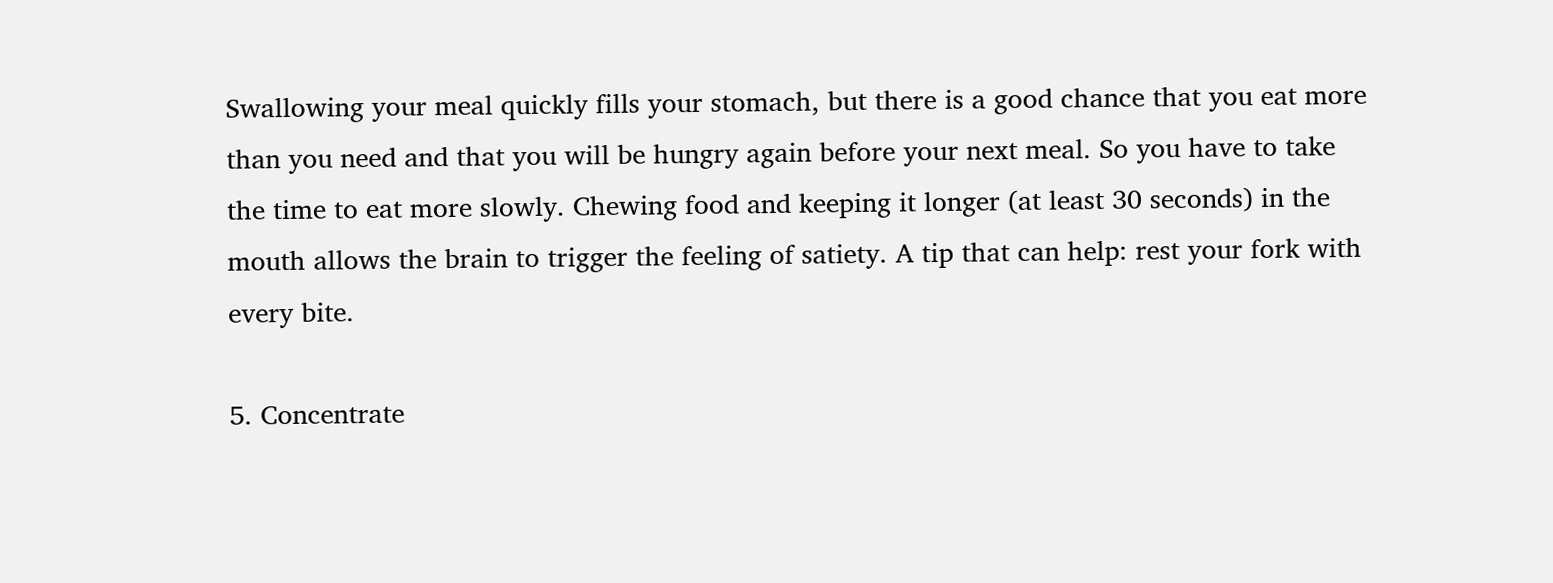Swallowing your meal quickly fills your stomach, but there is a good chance that you eat more than you need and that you will be hungry again before your next meal. So you have to take the time to eat more slowly. Chewing food and keeping it longer (at least 30 seconds) in the mouth allows the brain to trigger the feeling of satiety. A tip that can help: rest your fork with every bite.

5. Concentrate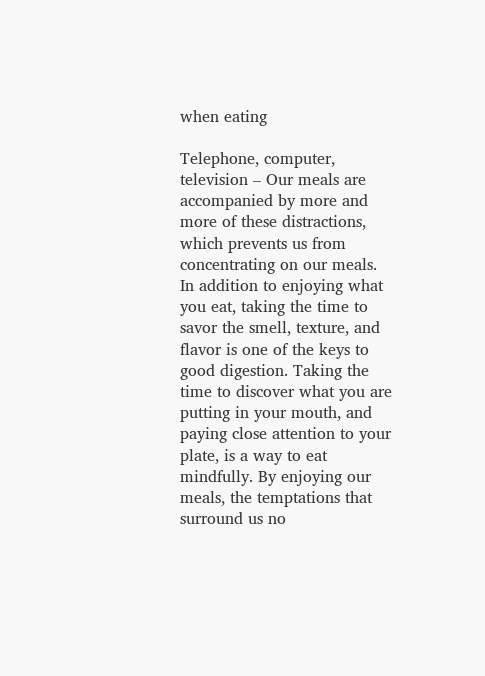when eating

Telephone, computer, television – Our meals are accompanied by more and more of these distractions, which prevents us from concentrating on our meals. In addition to enjoying what you eat, taking the time to savor the smell, texture, and flavor is one of the keys to good digestion. Taking the time to discover what you are putting in your mouth, and paying close attention to your plate, is a way to eat mindfully. By enjoying our meals, the temptations that surround us no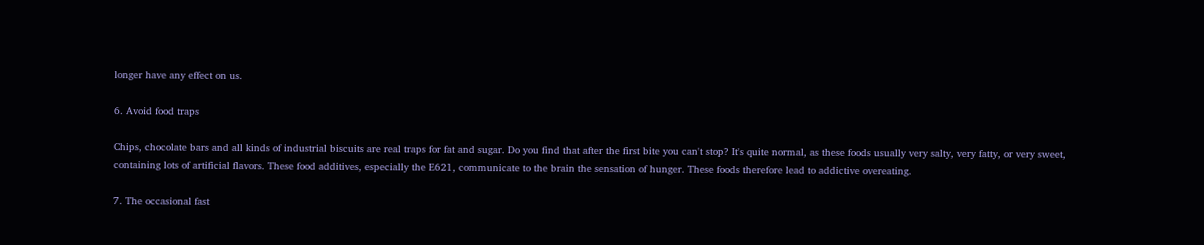longer have any effect on us.

6. Avoid food traps

Chips, chocolate bars and all kinds of industrial biscuits are real traps for fat and sugar. Do you find that after the first bite you can't stop? It's quite normal, as these foods usually very salty, very fatty, or very sweet, containing lots of artificial flavors. These food additives, especially the E621, communicate to the brain the sensation of hunger. These foods therefore lead to addictive overeating.

7. The occasional fast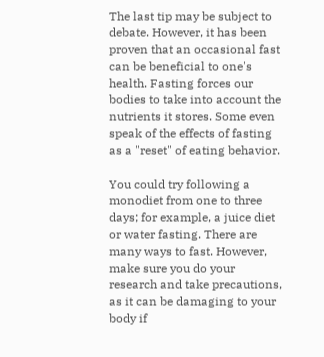The last tip may be subject to debate. However, it has been proven that an occasional fast can be beneficial to one's health. Fasting forces our bodies to take into account the nutrients it stores. Some even speak of the effects of fasting as a "reset" of eating behavior.

You could try following a monodiet from one to three days; for example, a juice diet or water fasting. There are many ways to fast. However, make sure you do your research and take precautions, as it can be damaging to your body if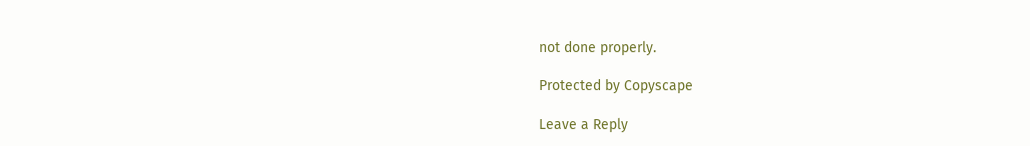not done properly.

Protected by Copyscape

Leave a Reply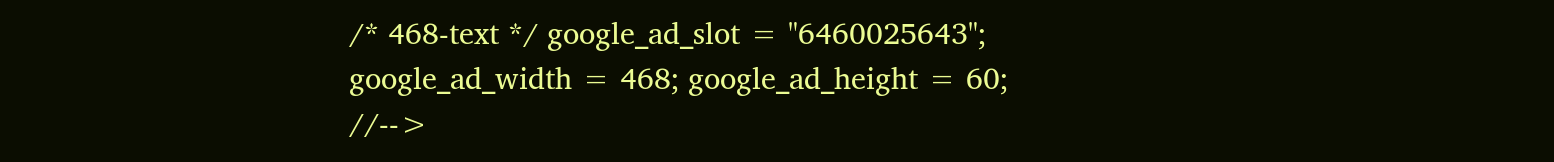/* 468-text */ google_ad_slot = "6460025643"; google_ad_width = 468; google_ad_height = 60; //-->